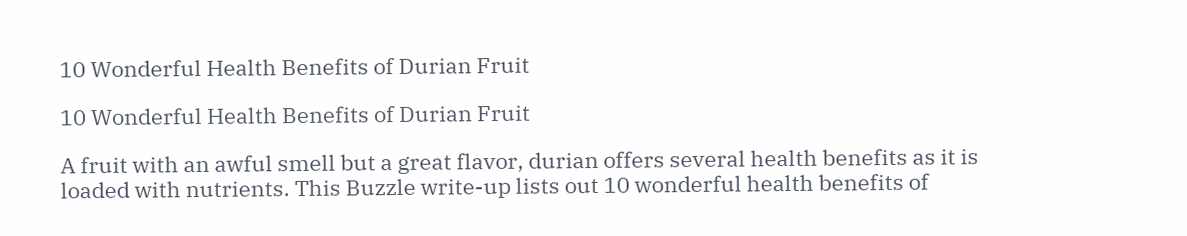10 Wonderful Health Benefits of Durian Fruit

10 Wonderful Health Benefits of Durian Fruit

A fruit with an awful smell but a great flavor, durian offers several health benefits as it is loaded with nutrients. This Buzzle write-up lists out 10 wonderful health benefits of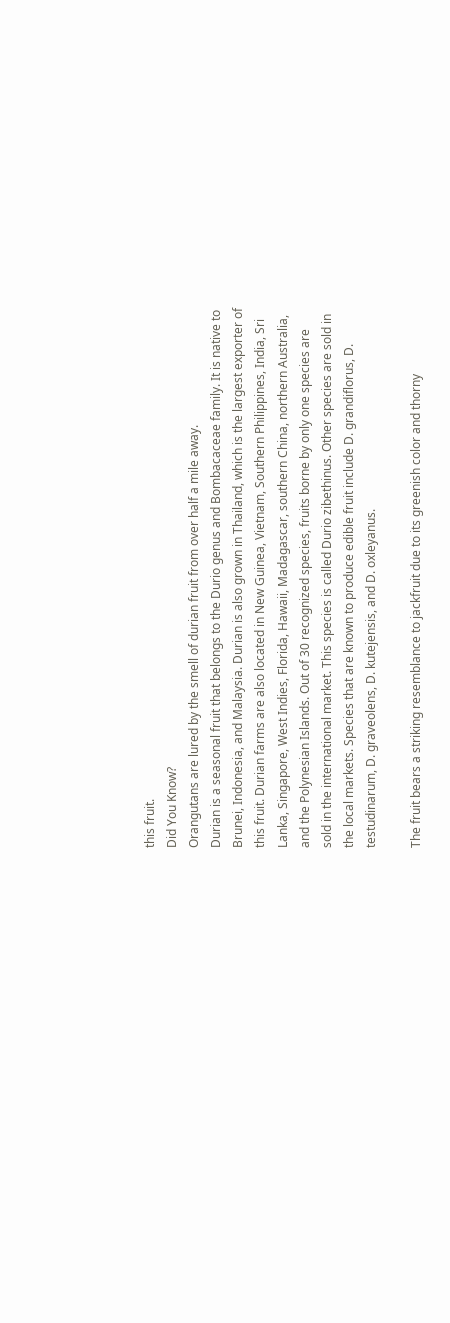this fruit.
Did You Know?
Orangutans are lured by the smell of durian fruit from over half a mile away.
Durian is a seasonal fruit that belongs to the Durio genus and Bombacaceae family. It is native to Brunei, Indonesia, and Malaysia. Durian is also grown in Thailand, which is the largest exporter of this fruit. Durian farms are also located in New Guinea, Vietnam, Southern Philippines, India, Sri Lanka, Singapore, West Indies, Florida, Hawaii, Madagascar, southern China, northern Australia, and the Polynesian Islands. Out of 30 recognized species, fruits borne by only one species are sold in the international market. This species is called Durio zibethinus. Other species are sold in the local markets. Species that are known to produce edible fruit include D. grandiflorus, D. testudinarum, D. graveolens, D. kutejensis, and D. oxleyanus.

The fruit bears a striking resemblance to jackfruit due to its greenish color and thorny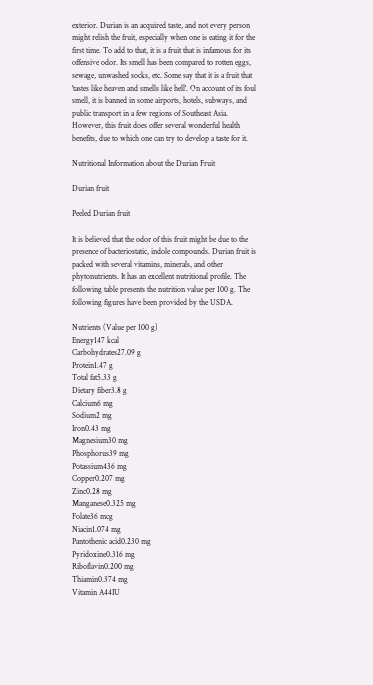exterior. Durian is an acquired taste, and not every person might relish the fruit, especially when one is eating it for the first time. To add to that, it is a fruit that is infamous for its offensive odor. Its smell has been compared to rotten eggs, sewage, unwashed socks, etc. Some say that it is a fruit that 'tastes like heaven and smells like hell'. On account of its foul smell, it is banned in some airports, hotels, subways, and public transport in a few regions of Southeast Asia. However, this fruit does offer several wonderful health benefits, due to which one can try to develop a taste for it.

Nutritional Information about the Durian Fruit

Durian fruit

Peeled Durian fruit

It is believed that the odor of this fruit might be due to the presence of bacteriostatic, indole compounds. Durian fruit is packed with several vitamins, minerals, and other phytonutrients. It has an excellent nutritional profile. The following table presents the nutrition value per 100 g. The following figures have been provided by the USDA.

Nutrients (Value per 100 g)
Energy147 kcal
Carbohydrates27.09 g
Protein1.47 g
Total fat5.33 g
Dietary fiber3.8 g
Calcium6 mg
Sodium2 mg
Iron0.43 mg
Magnesium30 mg
Phosphorus39 mg
Potassium436 mg
Copper0.207 mg
Zinc0.28 mg
Manganese0.325 mg
Folate36 mcg
Niacin1.074 mg
Pantothenic acid0.230 mg
Pyridoxine0.316 mg
Riboflavin0.200 mg
Thiamin0.374 mg
Vitamin A44IU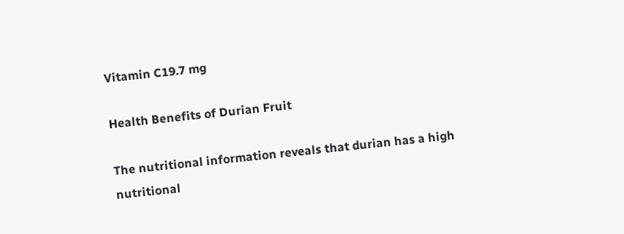Vitamin C19.7 mg

Health Benefits of Durian Fruit

The nutritional information reveals that durian has a high nutritional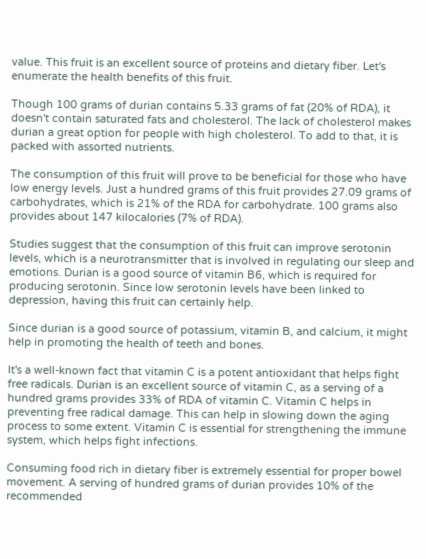value. This fruit is an excellent source of proteins and dietary fiber. Let's enumerate the health benefits of this fruit.

Though 100 grams of durian contains 5.33 grams of fat (20% of RDA), it doesn't contain saturated fats and cholesterol. The lack of cholesterol makes durian a great option for people with high cholesterol. To add to that, it is packed with assorted nutrients.

The consumption of this fruit will prove to be beneficial for those who have low energy levels. Just a hundred grams of this fruit provides 27.09 grams of carbohydrates, which is 21% of the RDA for carbohydrate. 100 grams also provides about 147 kilocalories (7% of RDA).

Studies suggest that the consumption of this fruit can improve serotonin levels, which is a neurotransmitter that is involved in regulating our sleep and emotions. Durian is a good source of vitamin B6, which is required for producing serotonin. Since low serotonin levels have been linked to depression, having this fruit can certainly help.

Since durian is a good source of potassium, vitamin B, and calcium, it might help in promoting the health of teeth and bones.

It's a well-known fact that vitamin C is a potent antioxidant that helps fight free radicals. Durian is an excellent source of vitamin C, as a serving of a hundred grams provides 33% of RDA of vitamin C. Vitamin C helps in preventing free radical damage. This can help in slowing down the aging process to some extent. Vitamin C is essential for strengthening the immune system, which helps fight infections.

Consuming food rich in dietary fiber is extremely essential for proper bowel movement. A serving of hundred grams of durian provides 10% of the recommended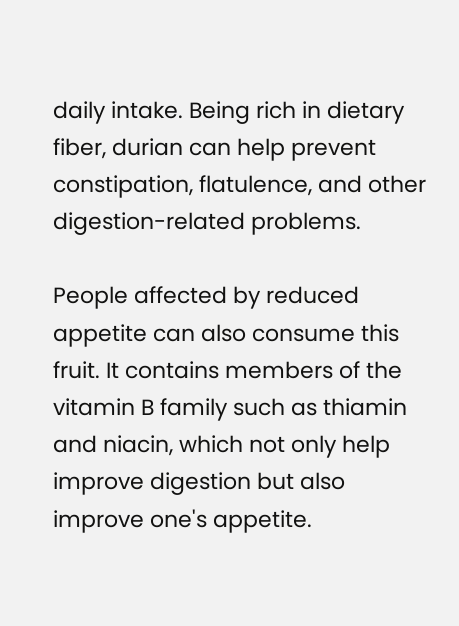daily intake. Being rich in dietary fiber, durian can help prevent constipation, flatulence, and other digestion-related problems.

People affected by reduced appetite can also consume this fruit. It contains members of the vitamin B family such as thiamin and niacin, which not only help improve digestion but also improve one's appetite.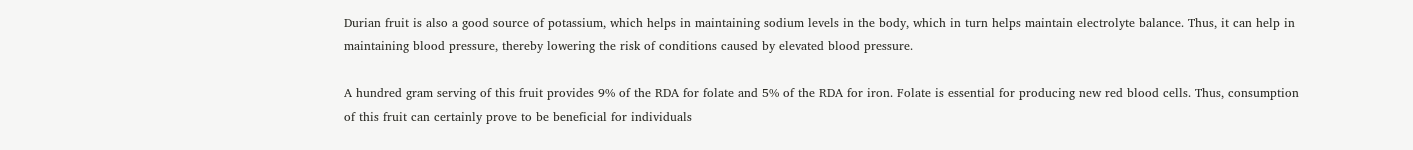Durian fruit is also a good source of potassium, which helps in maintaining sodium levels in the body, which in turn helps maintain electrolyte balance. Thus, it can help in maintaining blood pressure, thereby lowering the risk of conditions caused by elevated blood pressure.

A hundred gram serving of this fruit provides 9% of the RDA for folate and 5% of the RDA for iron. Folate is essential for producing new red blood cells. Thus, consumption of this fruit can certainly prove to be beneficial for individuals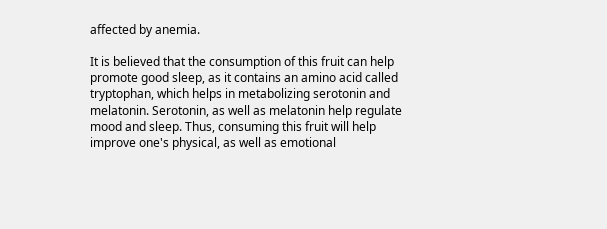affected by anemia.

It is believed that the consumption of this fruit can help promote good sleep, as it contains an amino acid called tryptophan, which helps in metabolizing serotonin and melatonin. Serotonin, as well as melatonin help regulate mood and sleep. Thus, consuming this fruit will help improve one's physical, as well as emotional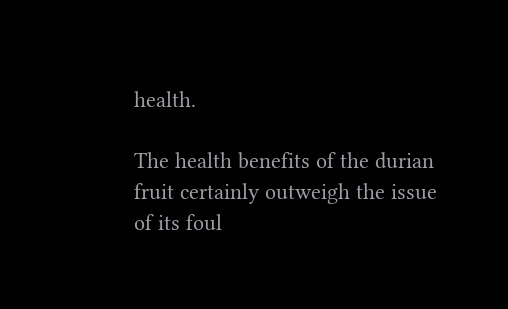health.

The health benefits of the durian fruit certainly outweigh the issue of its foul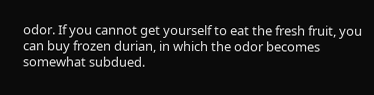odor. If you cannot get yourself to eat the fresh fruit, you can buy frozen durian, in which the odor becomes somewhat subdued.